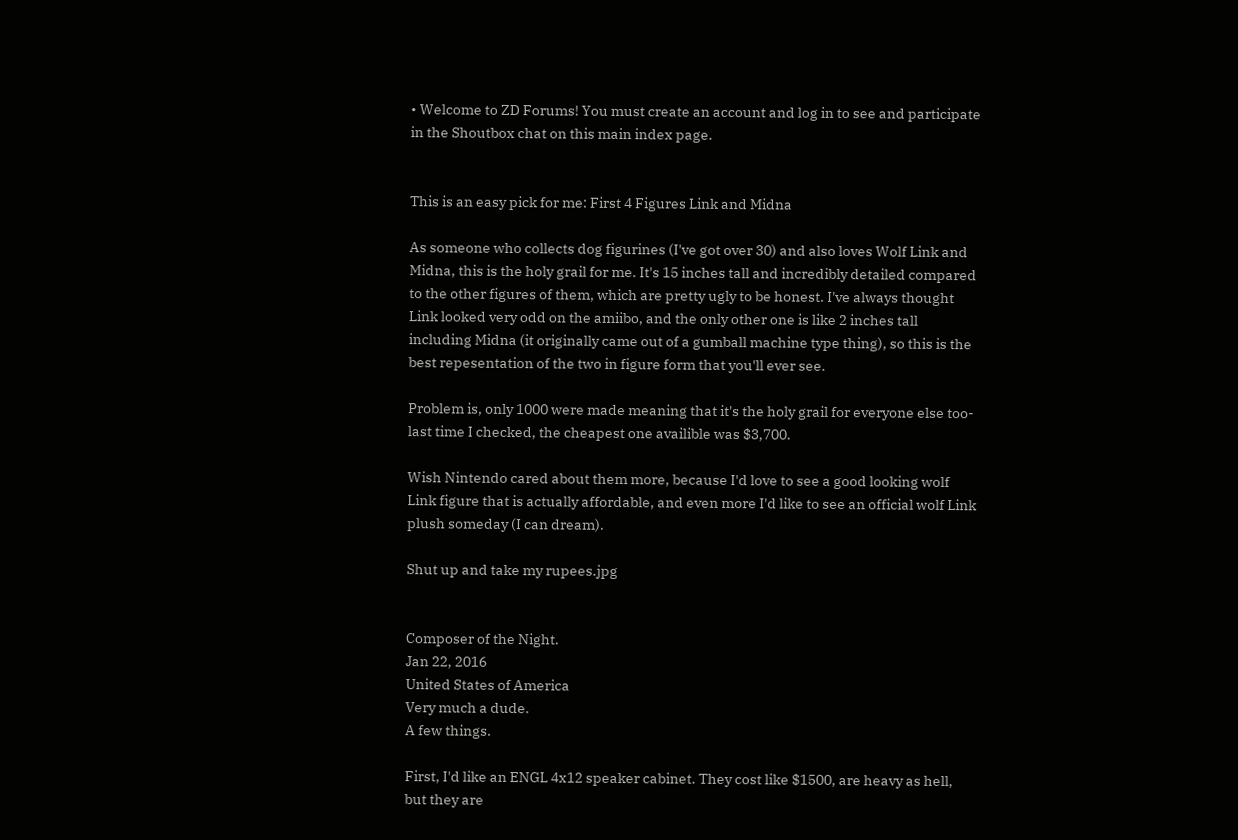• Welcome to ZD Forums! You must create an account and log in to see and participate in the Shoutbox chat on this main index page.


This is an easy pick for me: First 4 Figures Link and Midna

As someone who collects dog figurines (I've got over 30) and also loves Wolf Link and Midna, this is the holy grail for me. It's 15 inches tall and incredibly detailed compared to the other figures of them, which are pretty ugly to be honest. I've always thought Link looked very odd on the amiibo, and the only other one is like 2 inches tall including Midna (it originally came out of a gumball machine type thing), so this is the best repesentation of the two in figure form that you'll ever see.

Problem is, only 1000 were made meaning that it's the holy grail for everyone else too- last time I checked, the cheapest one availible was $3,700.

Wish Nintendo cared about them more, because I'd love to see a good looking wolf Link figure that is actually affordable, and even more I'd like to see an official wolf Link plush someday (I can dream).

Shut up and take my rupees.jpg


Composer of the Night.
Jan 22, 2016
United States of America
Very much a dude.
A few things.

First, I'd like an ENGL 4x12 speaker cabinet. They cost like $1500, are heavy as hell, but they are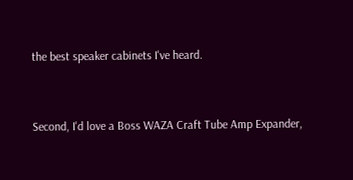the best speaker cabinets I've heard.


Second, I'd love a Boss WAZA Craft Tube Amp Expander,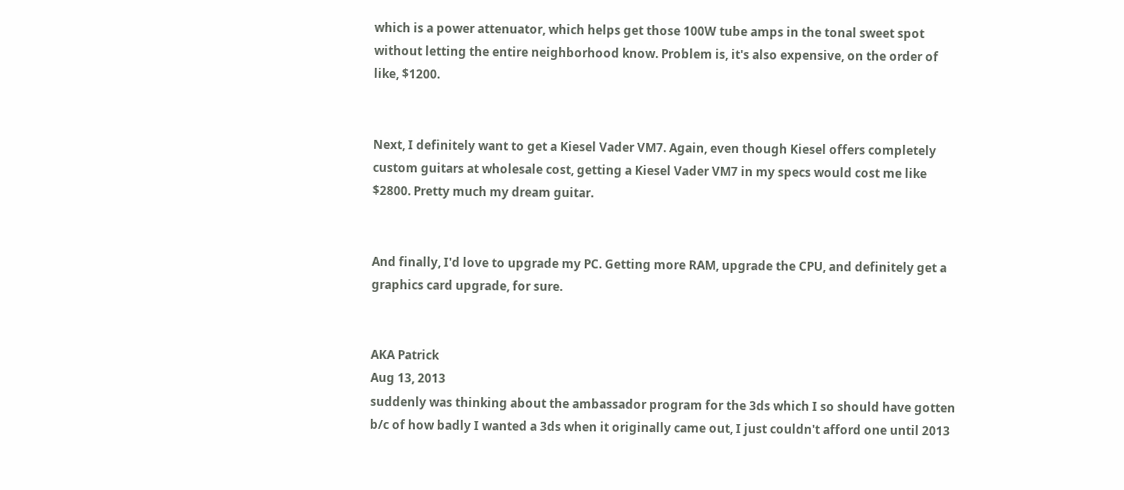which is a power attenuator, which helps get those 100W tube amps in the tonal sweet spot without letting the entire neighborhood know. Problem is, it's also expensive, on the order of like, $1200.


Next, I definitely want to get a Kiesel Vader VM7. Again, even though Kiesel offers completely custom guitars at wholesale cost, getting a Kiesel Vader VM7 in my specs would cost me like $2800. Pretty much my dream guitar.


And finally, I'd love to upgrade my PC. Getting more RAM, upgrade the CPU, and definitely get a graphics card upgrade, for sure.


AKA Patrick
Aug 13, 2013
suddenly was thinking about the ambassador program for the 3ds which I so should have gotten b/c of how badly I wanted a 3ds when it originally came out, I just couldn't afford one until 2013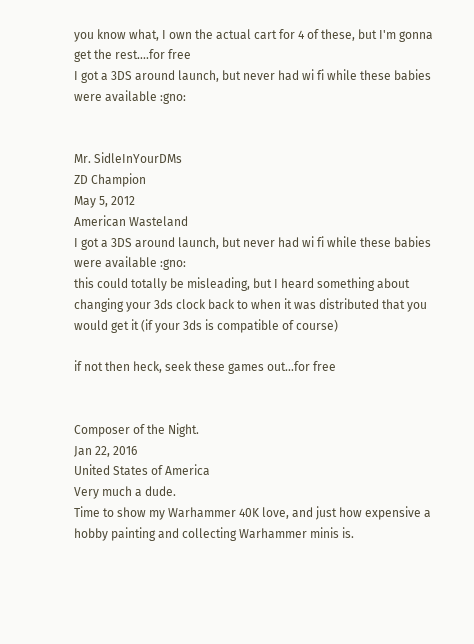you know what, I own the actual cart for 4 of these, but I'm gonna get the rest....for free
I got a 3DS around launch, but never had wi fi while these babies were available :gno:


Mr. SidleInYourDMs
ZD Champion
May 5, 2012
American Wasteland
I got a 3DS around launch, but never had wi fi while these babies were available :gno:
this could totally be misleading, but I heard something about changing your 3ds clock back to when it was distributed that you would get it (if your 3ds is compatible of course)

if not then heck, seek these games out...for free


Composer of the Night.
Jan 22, 2016
United States of America
Very much a dude.
Time to show my Warhammer 40K love, and just how expensive a hobby painting and collecting Warhammer minis is.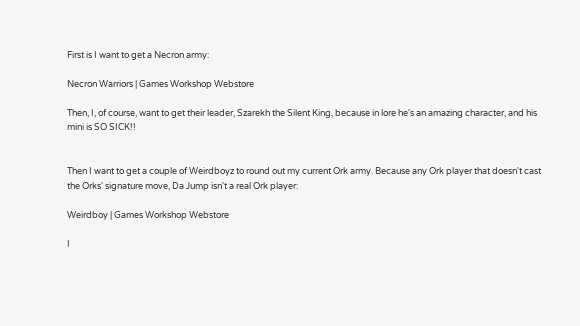First is I want to get a Necron army:

Necron Warriors | Games Workshop Webstore

Then, I, of course, want to get their leader, Szarekh the Silent King, because in lore he's an amazing character, and his mini is SO SICK!!


Then I want to get a couple of Weirdboyz to round out my current Ork army. Because any Ork player that doesn't cast the Orks' signature move, Da Jump isn't a real Ork player:

Weirdboy | Games Workshop Webstore

I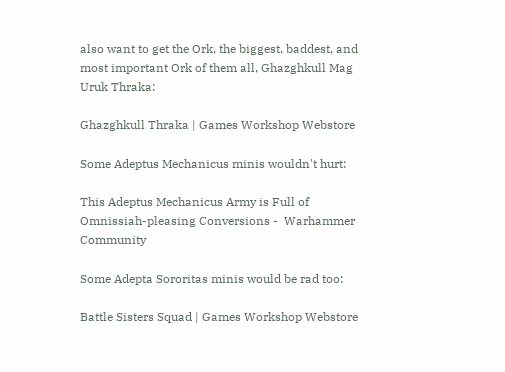also want to get the Ork, the biggest, baddest, and most important Ork of them all, Ghazghkull Mag Uruk Thraka:

Ghazghkull Thraka | Games Workshop Webstore

Some Adeptus Mechanicus minis wouldn't hurt:

This Adeptus Mechanicus Army is Full of Omnissiah-pleasing Conversions -  Warhammer Community

Some Adepta Sororitas minis would be rad too:

Battle Sisters Squad | Games Workshop Webstore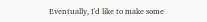Eventually, I'd like to make some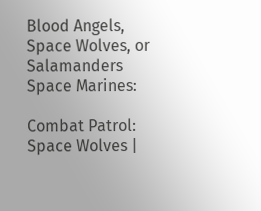Blood Angels, Space Wolves, or Salamanders Space Marines:

Combat Patrol: Space Wolves |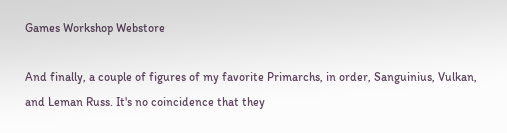Games Workshop Webstore

And finally, a couple of figures of my favorite Primarchs, in order, Sanguinius, Vulkan, and Leman Russ. It's no coincidence that they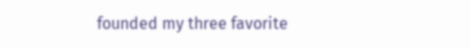founded my three favorite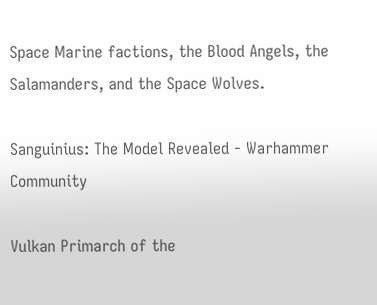Space Marine factions, the Blood Angels, the Salamanders, and the Space Wolves.

Sanguinius: The Model Revealed - Warhammer Community

Vulkan Primarch of the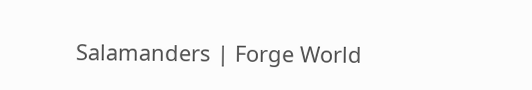Salamanders | Forge World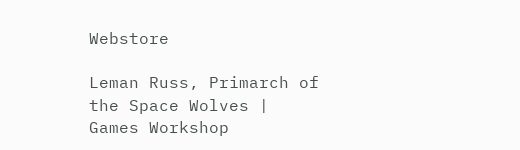Webstore

Leman Russ, Primarch of the Space Wolves | Games Workshop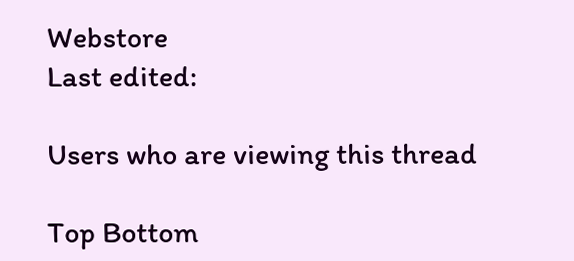Webstore
Last edited:

Users who are viewing this thread

Top Bottom